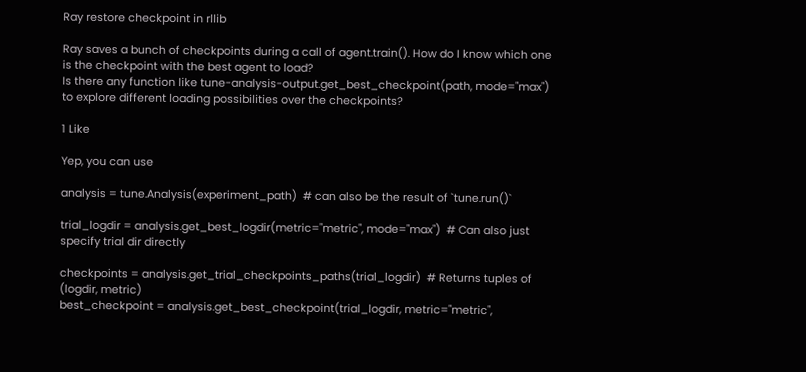Ray restore checkpoint in rllib

Ray saves a bunch of checkpoints during a call of agent.train(). How do I know which one is the checkpoint with the best agent to load?
Is there any function like tune-analysis-output.get_best_checkpoint(path, mode="max") to explore different loading possibilities over the checkpoints?

1 Like

Yep, you can use

analysis = tune.Analysis(experiment_path)  # can also be the result of `tune.run()`

trial_logdir = analysis.get_best_logdir(metric="metric", mode="max")  # Can also just specify trial dir directly

checkpoints = analysis.get_trial_checkpoints_paths(trial_logdir)  # Returns tuples of (logdir, metric)
best_checkpoint = analysis.get_best_checkpoint(trial_logdir, metric="metric",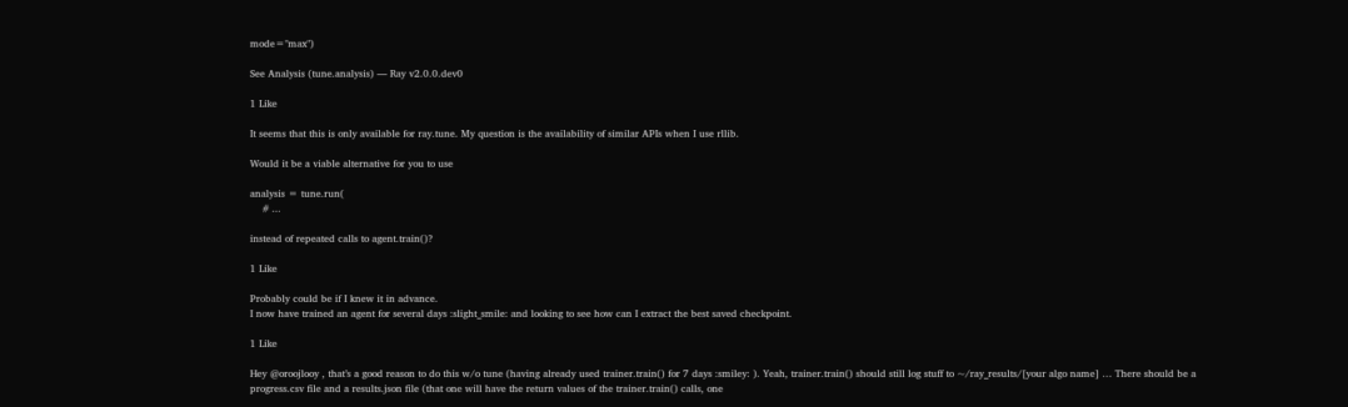mode="max")

See Analysis (tune.analysis) — Ray v2.0.0.dev0

1 Like

It seems that this is only available for ray.tune. My question is the availability of similar APIs when I use rllib.

Would it be a viable alternative for you to use

analysis = tune.run(
    # ...

instead of repeated calls to agent.train()?

1 Like

Probably could be if I knew it in advance.
I now have trained an agent for several days :slight_smile: and looking to see how can I extract the best saved checkpoint.

1 Like

Hey @oroojlooy , that’s a good reason to do this w/o tune (having already used trainer.train() for 7 days :smiley: ). Yeah, trainer.train() should still log stuff to ~/ray_results/[your algo name] … There should be a progress.csv file and a results.json file (that one will have the return values of the trainer.train() calls, one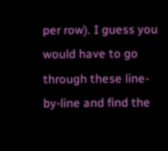per row). I guess you would have to go through these line-by-line and find the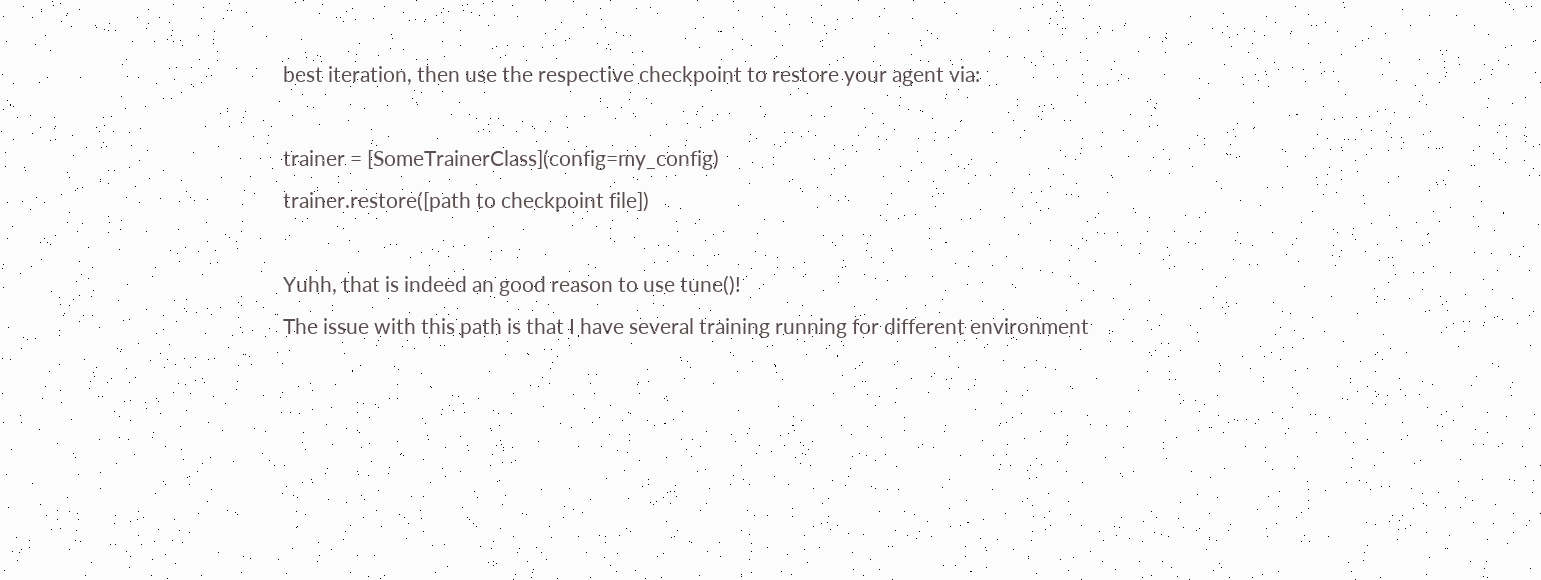best iteration, then use the respective checkpoint to restore your agent via:

trainer = [SomeTrainerClass](config=my_config)
trainer.restore([path to checkpoint file])

Yuhh, that is indeed an good reason to use tune()!
The issue with this path is that I have several training running for different environment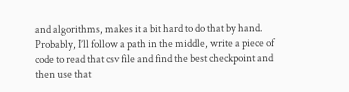and algorithms, makes it a bit hard to do that by hand. Probably, I’ll follow a path in the middle, write a piece of code to read that csv file and find the best checkpoint and then use that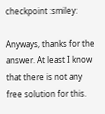checkpoint :smiley:

Anyways, thanks for the answer. At least I know that there is not any free solution for this.